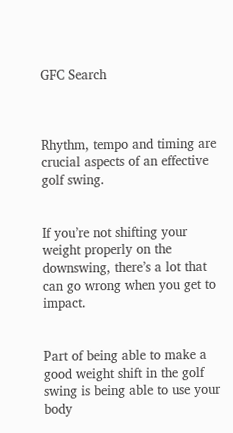GFC Search



Rhythm, tempo and timing are crucial aspects of an effective golf swing.


If you’re not shifting your weight properly on the downswing, there’s a lot that can go wrong when you get to impact.


Part of being able to make a good weight shift in the golf swing is being able to use your body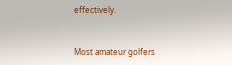effectively.


Most amateur golfers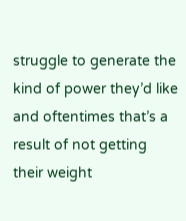struggle to generate the kind of power they’d like and oftentimes that’s a result of not getting their weight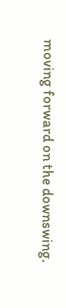moving forward on the downswing.